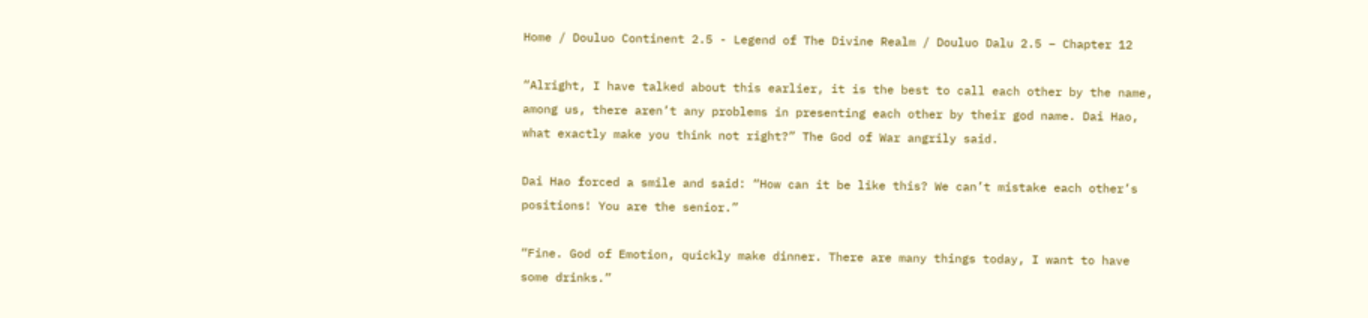Home / Douluo Continent 2.5 - Legend of The Divine Realm / Douluo Dalu 2.5 – Chapter 12

“Alright, I have talked about this earlier, it is the best to call each other by the name, among us, there aren’t any problems in presenting each other by their god name. Dai Hao, what exactly make you think not right?” The God of War angrily said.

Dai Hao forced a smile and said: “How can it be like this? We can’t mistake each other’s positions! You are the senior.”

“Fine. God of Emotion, quickly make dinner. There are many things today, I want to have some drinks.”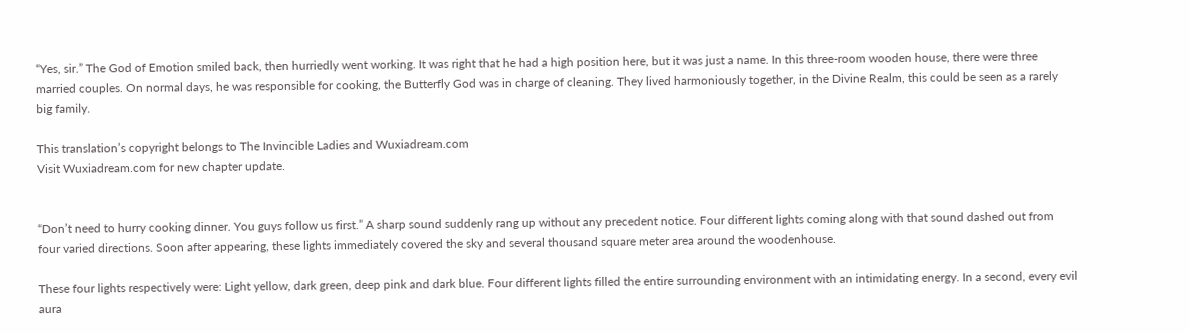“Yes, sir.” The God of Emotion smiled back, then hurriedly went working. It was right that he had a high position here, but it was just a name. In this three-room wooden house, there were three married couples. On normal days, he was responsible for cooking, the Butterfly God was in charge of cleaning. They lived harmoniously together, in the Divine Realm, this could be seen as a rarely big family.

This translation’s copyright belongs to The Invincible Ladies and Wuxiadream.com
Visit Wuxiadream.com for new chapter update.


“Don’t need to hurry cooking dinner. You guys follow us first.” A sharp sound suddenly rang up without any precedent notice. Four different lights coming along with that sound dashed out from four varied directions. Soon after appearing, these lights immediately covered the sky and several thousand square meter area around the woodenhouse.

These four lights respectively were: Light yellow, dark green, deep pink and dark blue. Four different lights filled the entire surrounding environment with an intimidating energy. In a second, every evil aura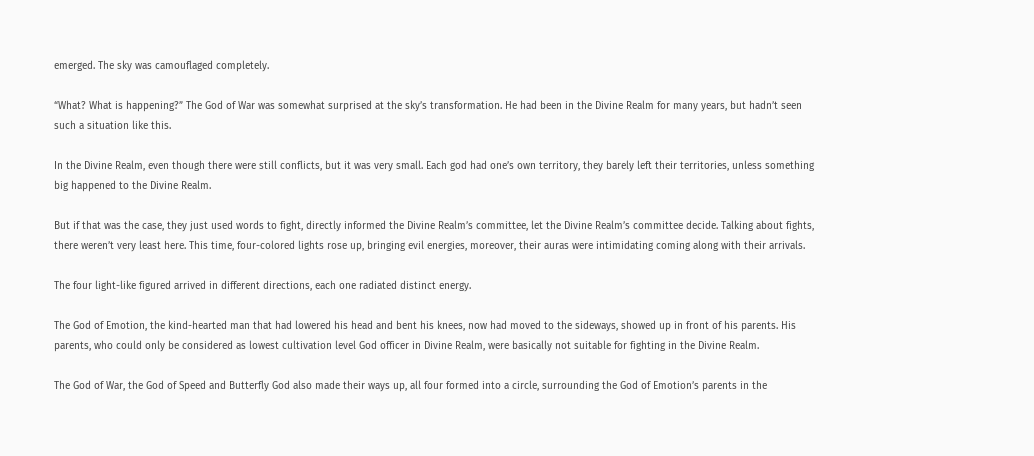emerged. The sky was camouflaged completely.

“What? What is happening?” The God of War was somewhat surprised at the sky’s transformation. He had been in the Divine Realm for many years, but hadn’t seen such a situation like this.

In the Divine Realm, even though there were still conflicts, but it was very small. Each god had one’s own territory, they barely left their territories, unless something big happened to the Divine Realm.

But if that was the case, they just used words to fight, directly informed the Divine Realm’s committee, let the Divine Realm’s committee decide. Talking about fights, there weren’t very least here. This time, four-colored lights rose up, bringing evil energies, moreover, their auras were intimidating coming along with their arrivals.

The four light-like figured arrived in different directions, each one radiated distinct energy.

The God of Emotion, the kind-hearted man that had lowered his head and bent his knees, now had moved to the sideways, showed up in front of his parents. His parents, who could only be considered as lowest cultivation level God officer in Divine Realm, were basically not suitable for fighting in the Divine Realm.

The God of War, the God of Speed and Butterfly God also made their ways up, all four formed into a circle, surrounding the God of Emotion’s parents in the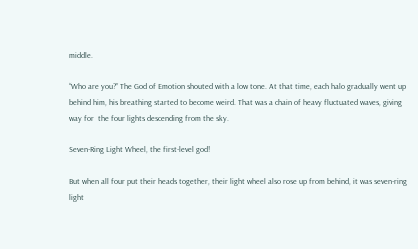middle.

“Who are you?” The God of Emotion shouted with a low tone. At that time, each halo gradually went up behind him, his breathing started to become weird. That was a chain of heavy fluctuated waves, giving way for  the four lights descending from the sky.

Seven-Ring Light Wheel, the first-level god!

But when all four put their heads together, their light wheel also rose up from behind, it was seven-ring light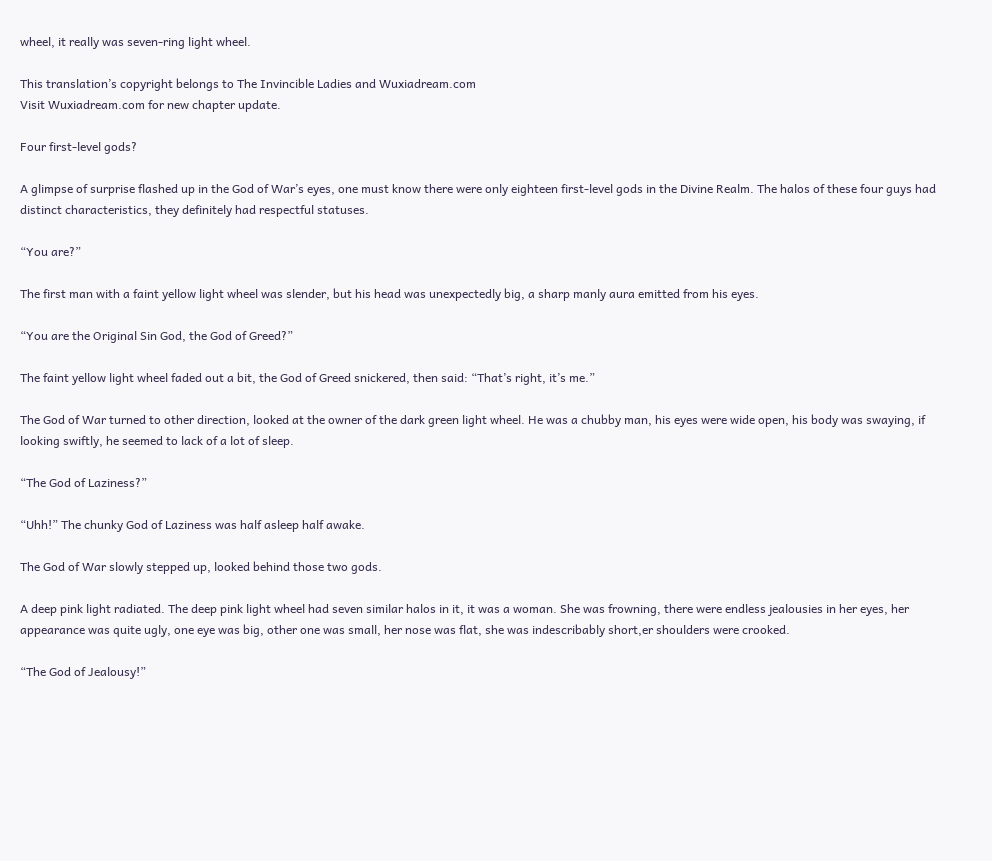wheel, it really was seven-ring light wheel.

This translation’s copyright belongs to The Invincible Ladies and Wuxiadream.com
Visit Wuxiadream.com for new chapter update.

Four first-level gods?

A glimpse of surprise flashed up in the God of War’s eyes, one must know there were only eighteen first-level gods in the Divine Realm. The halos of these four guys had distinct characteristics, they definitely had respectful statuses.

“You are?”

The first man with a faint yellow light wheel was slender, but his head was unexpectedly big, a sharp manly aura emitted from his eyes.

“You are the Original Sin God, the God of Greed?”

The faint yellow light wheel faded out a bit, the God of Greed snickered, then said: “That’s right, it’s me.”

The God of War turned to other direction, looked at the owner of the dark green light wheel. He was a chubby man, his eyes were wide open, his body was swaying, if looking swiftly, he seemed to lack of a lot of sleep.

“The God of Laziness?”

“Uhh!” The chunky God of Laziness was half asleep half awake.

The God of War slowly stepped up, looked behind those two gods.

A deep pink light radiated. The deep pink light wheel had seven similar halos in it, it was a woman. She was frowning, there were endless jealousies in her eyes, her appearance was quite ugly, one eye was big, other one was small, her nose was flat, she was indescribably short,er shoulders were crooked.

“The God of Jealousy!”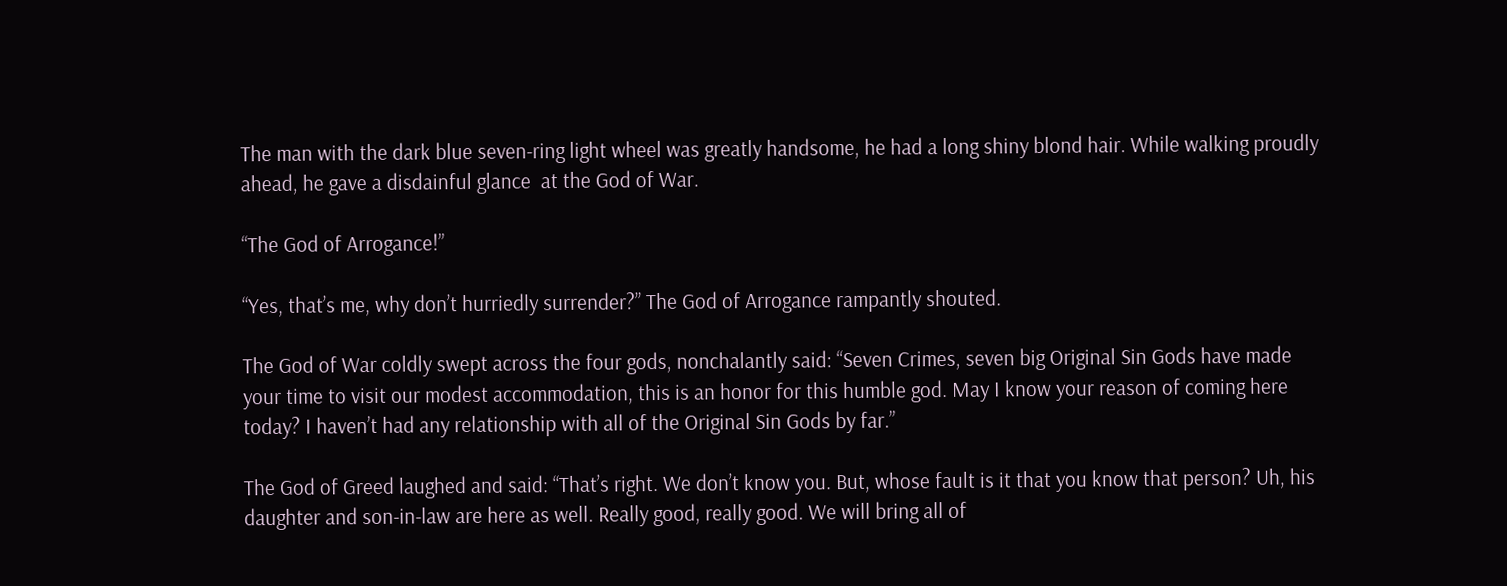The man with the dark blue seven-ring light wheel was greatly handsome, he had a long shiny blond hair. While walking proudly ahead, he gave a disdainful glance  at the God of War.

“The God of Arrogance!”

“Yes, that’s me, why don’t hurriedly surrender?” The God of Arrogance rampantly shouted.

The God of War coldly swept across the four gods, nonchalantly said: “Seven Crimes, seven big Original Sin Gods have made your time to visit our modest accommodation, this is an honor for this humble god. May I know your reason of coming here today? I haven’t had any relationship with all of the Original Sin Gods by far.”

The God of Greed laughed and said: “That’s right. We don’t know you. But, whose fault is it that you know that person? Uh, his daughter and son-in-law are here as well. Really good, really good. We will bring all of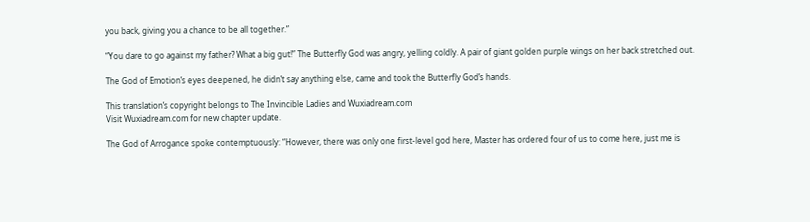you back, giving you a chance to be all together.”

“You dare to go against my father? What a big gut!” The Butterfly God was angry, yelling coldly. A pair of giant golden purple wings on her back stretched out.

The God of Emotion’s eyes deepened, he didn’t say anything else, came and took the Butterfly God’s hands.

This translation’s copyright belongs to The Invincible Ladies and Wuxiadream.com
Visit Wuxiadream.com for new chapter update.

The God of Arrogance spoke contemptuously: “However, there was only one first-level god here, Master has ordered four of us to come here, just me is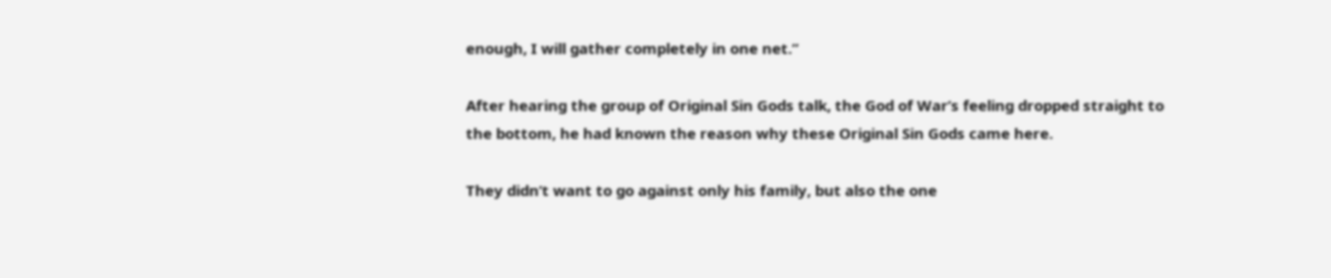enough, I will gather completely in one net.”

After hearing the group of Original Sin Gods talk, the God of War’s feeling dropped straight to the bottom, he had known the reason why these Original Sin Gods came here.

They didn’t want to go against only his family, but also the one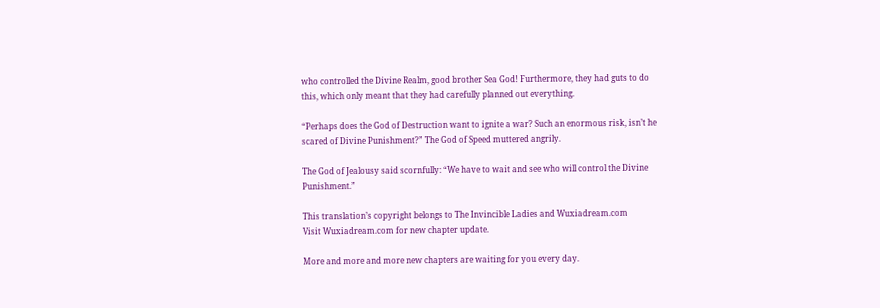who controlled the Divine Realm, good brother Sea God! Furthermore, they had guts to do this, which only meant that they had carefully planned out everything.

“Perhaps does the God of Destruction want to ignite a war? Such an enormous risk, isn’t he scared of Divine Punishment?” The God of Speed muttered angrily.

The God of Jealousy said scornfully: “We have to wait and see who will control the Divine Punishment.”

This translation’s copyright belongs to The Invincible Ladies and Wuxiadream.com
Visit Wuxiadream.com for new chapter update.

More and more and more new chapters are waiting for you every day.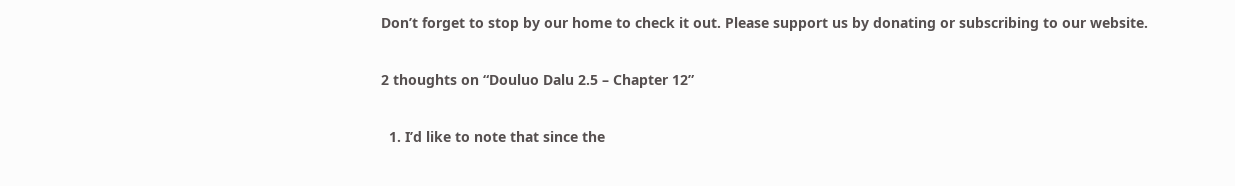Don’t forget to stop by our home to check it out. Please support us by donating or subscribing to our website.

2 thoughts on “Douluo Dalu 2.5 – Chapter 12”

  1. I’d like to note that since the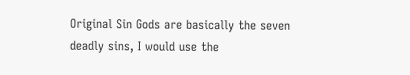Original Sin Gods are basically the seven deadly sins, I would use the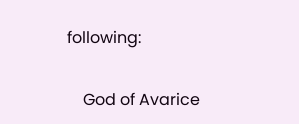following:

    God of Avarice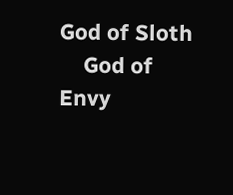God of Sloth
    God of Envy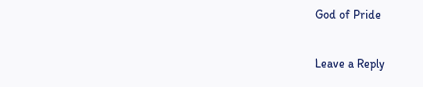God of Pride

Leave a Reply